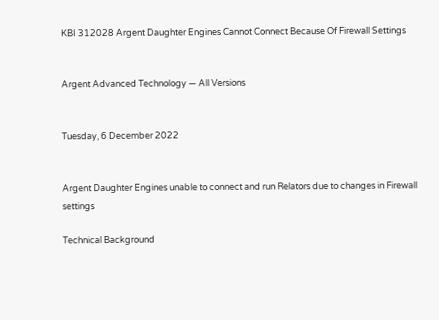KBI 312028 Argent Daughter Engines Cannot Connect Because Of Firewall Settings


Argent Advanced Technology — All Versions


Tuesday, 6 December 2022


Argent Daughter Engines unable to connect and run Relators due to changes in Firewall settings

Technical Background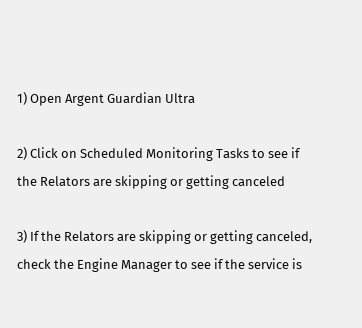1) Open Argent Guardian Ultra

2) Click on Scheduled Monitoring Tasks to see if the Relators are skipping or getting canceled

3) If the Relators are skipping or getting canceled, check the Engine Manager to see if the service is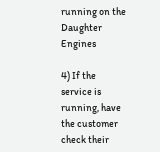running on the Daughter Engines

4) If the service is running, have the customer check their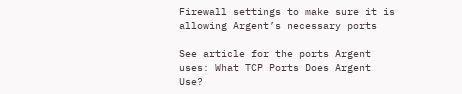Firewall settings to make sure it is allowing Argent’s necessary ports

See article for the ports Argent uses: What TCP Ports Does Argent Use?